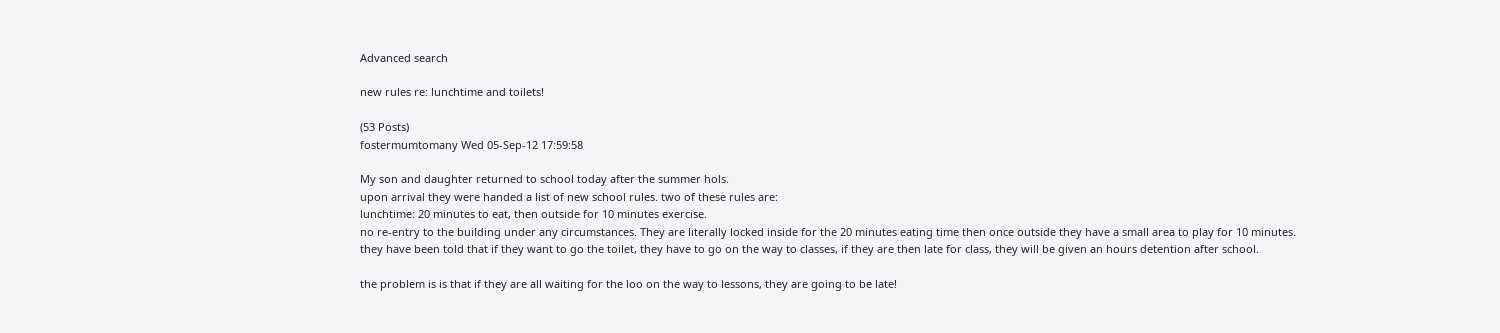Advanced search

new rules re: lunchtime and toilets!

(53 Posts)
fostermumtomany Wed 05-Sep-12 17:59:58

My son and daughter returned to school today after the summer hols.
upon arrival they were handed a list of new school rules. two of these rules are:
lunchtime: 20 minutes to eat, then outside for 10 minutes exercise.
no re-entry to the building under any circumstances. They are literally locked inside for the 20 minutes eating time then once outside they have a small area to play for 10 minutes.
they have been told that if they want to go the toilet, they have to go on the way to classes, if they are then late for class, they will be given an hours detention after school.

the problem is is that if they are all waiting for the loo on the way to lessons, they are going to be late!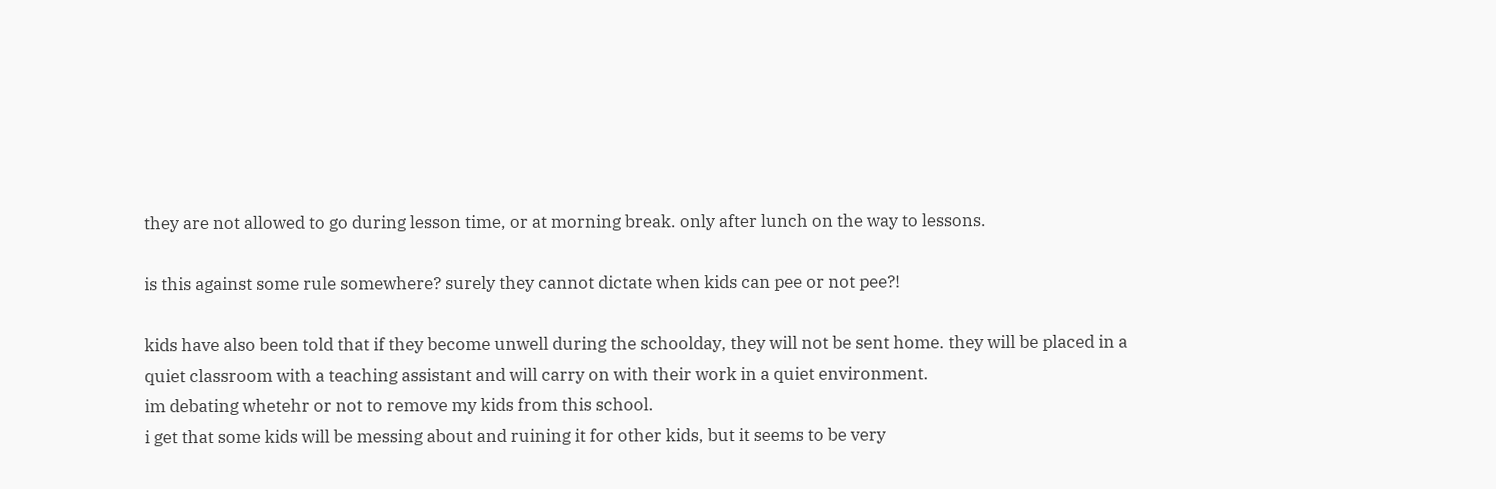they are not allowed to go during lesson time, or at morning break. only after lunch on the way to lessons.

is this against some rule somewhere? surely they cannot dictate when kids can pee or not pee?!

kids have also been told that if they become unwell during the schoolday, they will not be sent home. they will be placed in a quiet classroom with a teaching assistant and will carry on with their work in a quiet environment.
im debating whetehr or not to remove my kids from this school.
i get that some kids will be messing about and ruining it for other kids, but it seems to be very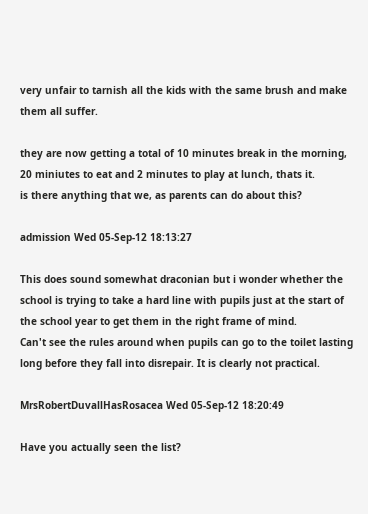very unfair to tarnish all the kids with the same brush and make them all suffer.

they are now getting a total of 10 minutes break in the morning, 20 miniutes to eat and 2 minutes to play at lunch, thats it.
is there anything that we, as parents can do about this?

admission Wed 05-Sep-12 18:13:27

This does sound somewhat draconian but i wonder whether the school is trying to take a hard line with pupils just at the start of the school year to get them in the right frame of mind.
Can't see the rules around when pupils can go to the toilet lasting long before they fall into disrepair. It is clearly not practical.

MrsRobertDuvallHasRosacea Wed 05-Sep-12 18:20:49

Have you actually seen the list?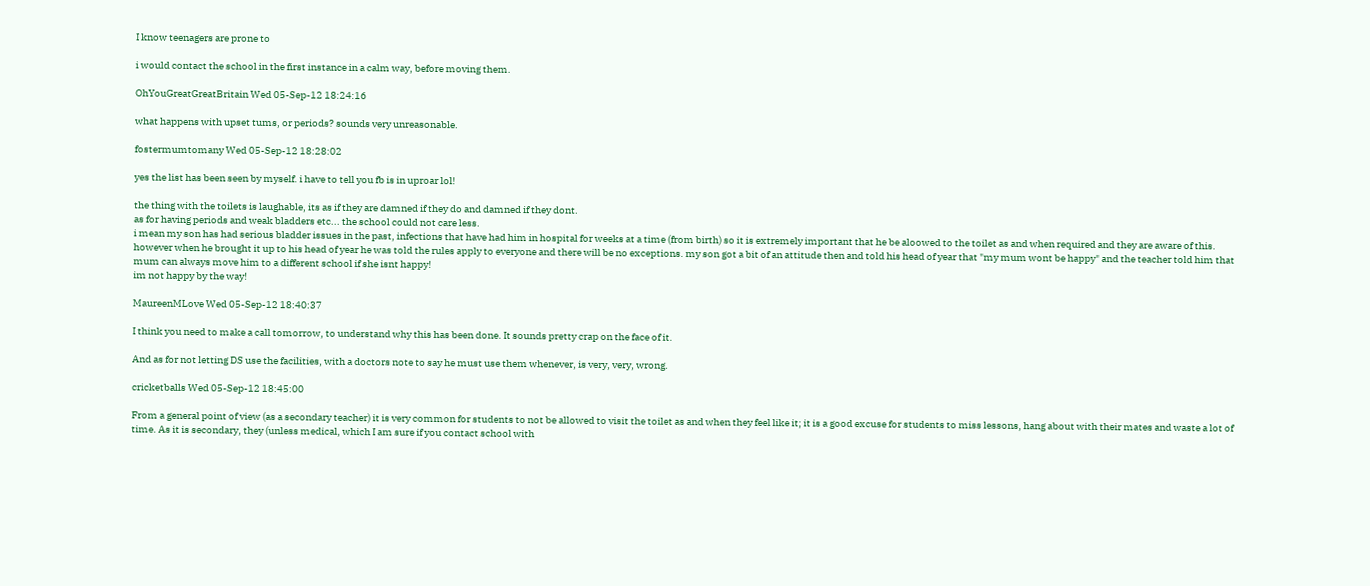I know teenagers are prone to

i would contact the school in the first instance in a calm way, before moving them.

OhYouGreatGreatBritain Wed 05-Sep-12 18:24:16

what happens with upset tums, or periods? sounds very unreasonable.

fostermumtomany Wed 05-Sep-12 18:28:02

yes the list has been seen by myself. i have to tell you fb is in uproar lol!

the thing with the toilets is laughable, its as if they are damned if they do and damned if they dont.
as for having periods and weak bladders etc... the school could not care less.
i mean my son has had serious bladder issues in the past, infections that have had him in hospital for weeks at a time (from birth) so it is extremely important that he be aloowed to the toilet as and when required and they are aware of this. however when he brought it up to his head of year he was told the rules apply to everyone and there will be no exceptions. my son got a bit of an attitude then and told his head of year that "my mum wont be happy" and the teacher told him that mum can always move him to a different school if she isnt happy!
im not happy by the way!

MaureenMLove Wed 05-Sep-12 18:40:37

I think you need to make a call tomorrow, to understand why this has been done. It sounds pretty crap on the face of it.

And as for not letting DS use the facilities, with a doctors note to say he must use them whenever, is very, very, wrong.

cricketballs Wed 05-Sep-12 18:45:00

From a general point of view (as a secondary teacher) it is very common for students to not be allowed to visit the toilet as and when they feel like it; it is a good excuse for students to miss lessons, hang about with their mates and waste a lot of time. As it is secondary, they (unless medical, which I am sure if you contact school with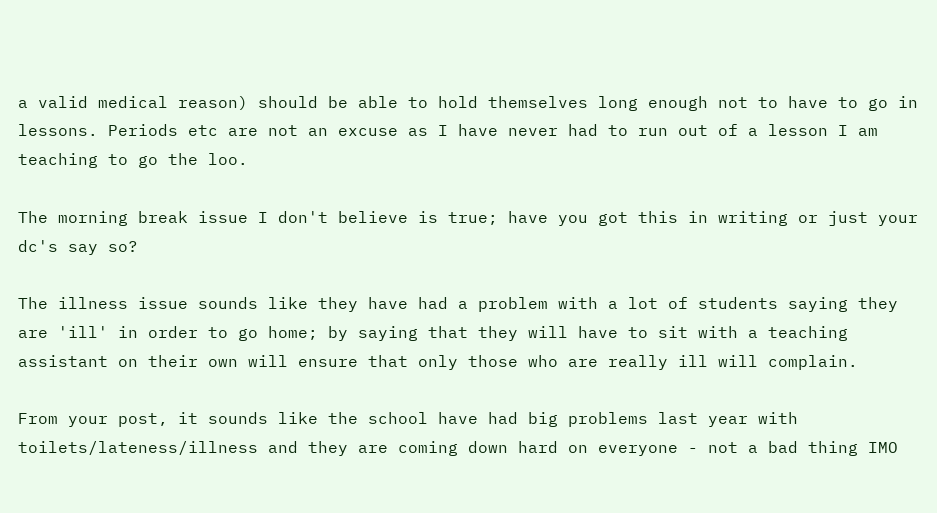a valid medical reason) should be able to hold themselves long enough not to have to go in lessons. Periods etc are not an excuse as I have never had to run out of a lesson I am teaching to go the loo.

The morning break issue I don't believe is true; have you got this in writing or just your dc's say so?

The illness issue sounds like they have had a problem with a lot of students saying they are 'ill' in order to go home; by saying that they will have to sit with a teaching assistant on their own will ensure that only those who are really ill will complain.

From your post, it sounds like the school have had big problems last year with toilets/lateness/illness and they are coming down hard on everyone - not a bad thing IMO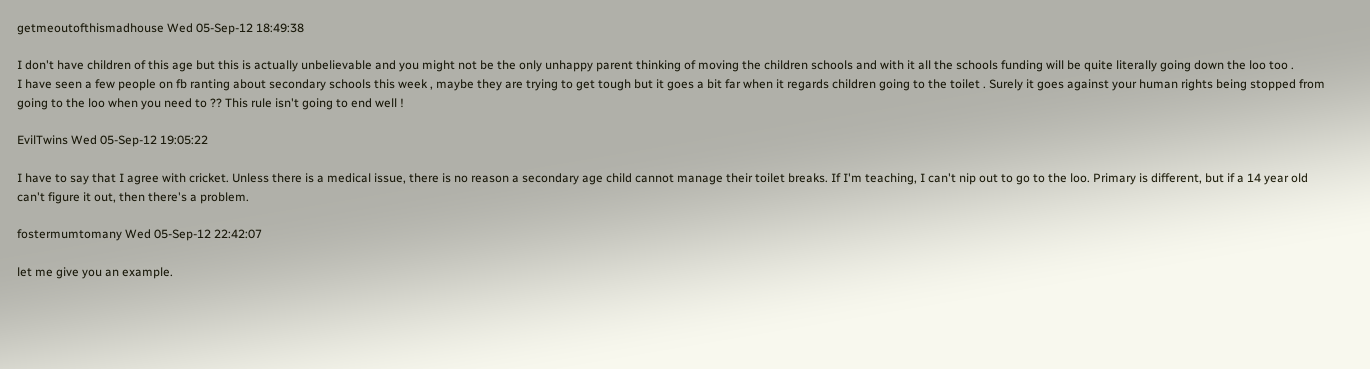getmeoutofthismadhouse Wed 05-Sep-12 18:49:38

I don't have children of this age but this is actually unbelievable and you might not be the only unhappy parent thinking of moving the children schools and with it all the schools funding will be quite literally going down the loo too .
I have seen a few people on fb ranting about secondary schools this week , maybe they are trying to get tough but it goes a bit far when it regards children going to the toilet . Surely it goes against your human rights being stopped from going to the loo when you need to ?? This rule isn't going to end well !

EvilTwins Wed 05-Sep-12 19:05:22

I have to say that I agree with cricket. Unless there is a medical issue, there is no reason a secondary age child cannot manage their toilet breaks. If I'm teaching, I can't nip out to go to the loo. Primary is different, but if a 14 year old can't figure it out, then there's a problem.

fostermumtomany Wed 05-Sep-12 22:42:07

let me give you an example.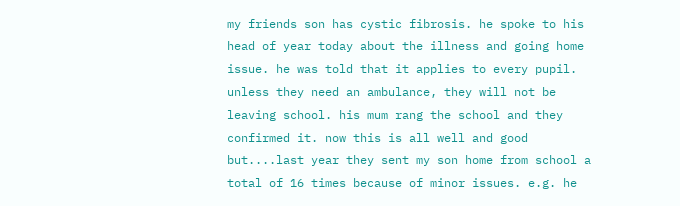my friends son has cystic fibrosis. he spoke to his head of year today about the illness and going home issue. he was told that it applies to every pupil. unless they need an ambulance, they will not be leaving school. his mum rang the school and they confirmed it. now this is all well and good but....last year they sent my son home from school a total of 16 times because of minor issues. e.g. he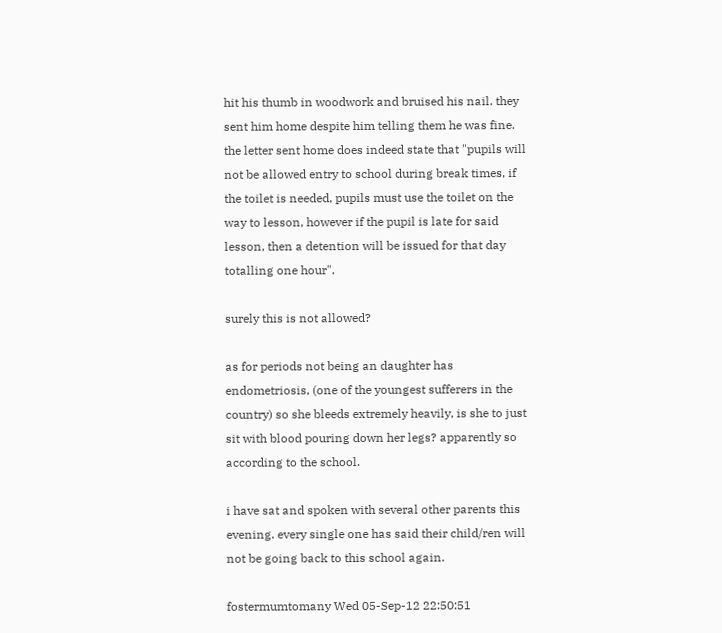hit his thumb in woodwork and bruised his nail. they sent him home despite him telling them he was fine.
the letter sent home does indeed state that "pupils will not be allowed entry to school during break times, if the toilet is needed, pupils must use the toilet on the way to lesson, however if the pupil is late for said lesson, then a detention will be issued for that day totalling one hour".

surely this is not allowed?

as for periods not being an daughter has endometriosis, (one of the youngest sufferers in the country) so she bleeds extremely heavily, is she to just sit with blood pouring down her legs? apparently so according to the school.

i have sat and spoken with several other parents this evening. every single one has said their child/ren will not be going back to this school again.

fostermumtomany Wed 05-Sep-12 22:50:51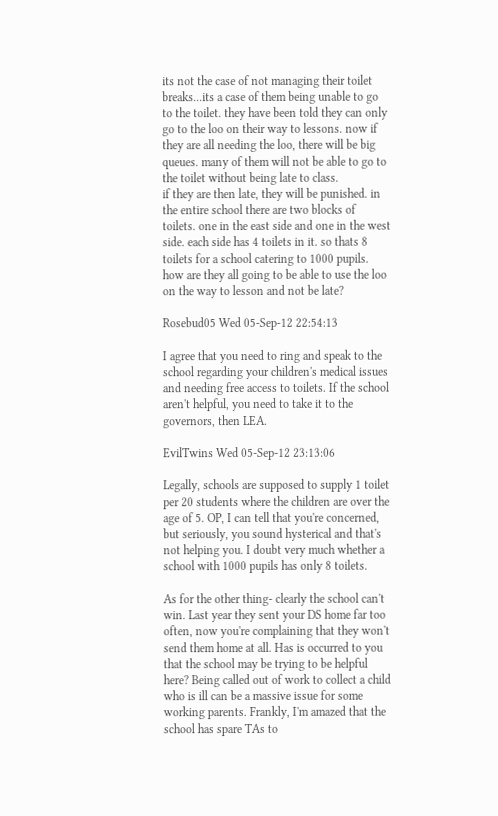its not the case of not managing their toilet breaks...its a case of them being unable to go to the toilet. they have been told they can only go to the loo on their way to lessons. now if they are all needing the loo, there will be big queues. many of them will not be able to go to the toilet without being late to class.
if they are then late, they will be punished. in the entire school there are two blocks of toilets. one in the east side and one in the west side. each side has 4 toilets in it. so thats 8 toilets for a school catering to 1000 pupils.
how are they all going to be able to use the loo on the way to lesson and not be late?

Rosebud05 Wed 05-Sep-12 22:54:13

I agree that you need to ring and speak to the school regarding your children's medical issues and needing free access to toilets. If the school aren't helpful, you need to take it to the governors, then LEA.

EvilTwins Wed 05-Sep-12 23:13:06

Legally, schools are supposed to supply 1 toilet per 20 students where the children are over the age of 5. OP, I can tell that you're concerned, but seriously, you sound hysterical and that's not helping you. I doubt very much whether a school with 1000 pupils has only 8 toilets.

As for the other thing- clearly the school can't win. Last year they sent your DS home far too often, now you're complaining that they won't send them home at all. Has is occurred to you that the school may be trying to be helpful here? Being called out of work to collect a child who is ill can be a massive issue for some working parents. Frankly, I'm amazed that the school has spare TAs to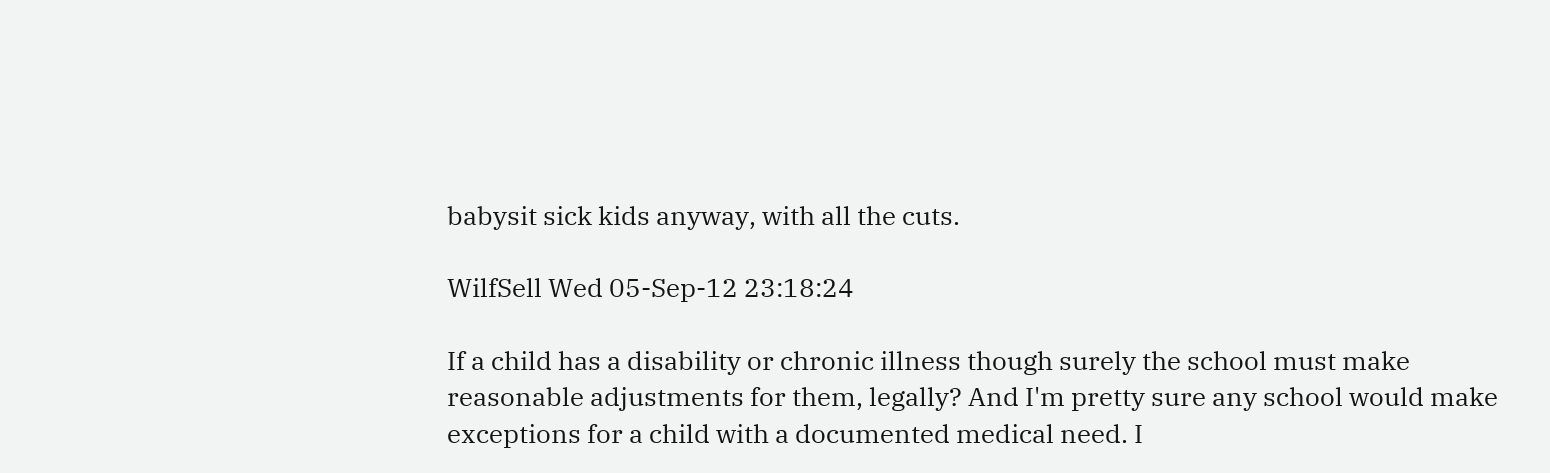babysit sick kids anyway, with all the cuts.

WilfSell Wed 05-Sep-12 23:18:24

If a child has a disability or chronic illness though surely the school must make reasonable adjustments for them, legally? And I'm pretty sure any school would make exceptions for a child with a documented medical need. I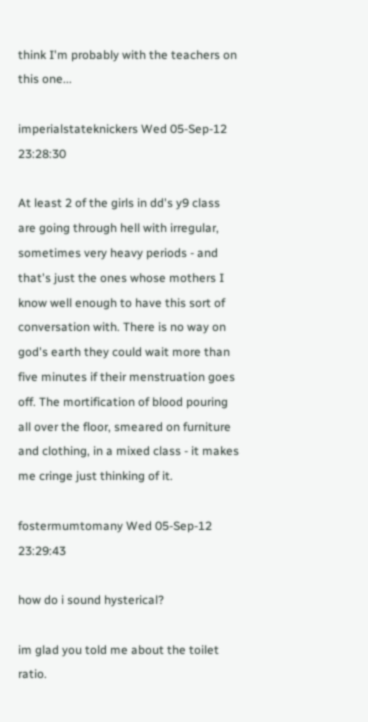think I'm probably with the teachers on this one...

imperialstateknickers Wed 05-Sep-12 23:28:30

At least 2 of the girls in dd's y9 class are going through hell with irregular, sometimes very heavy periods - and that's just the ones whose mothers I know well enough to have this sort of conversation with. There is no way on god's earth they could wait more than five minutes if their menstruation goes off. The mortification of blood pouring all over the floor, smeared on furniture and clothing, in a mixed class - it makes me cringe just thinking of it.

fostermumtomany Wed 05-Sep-12 23:29:43

how do i sound hysterical?

im glad you told me about the toilet ratio.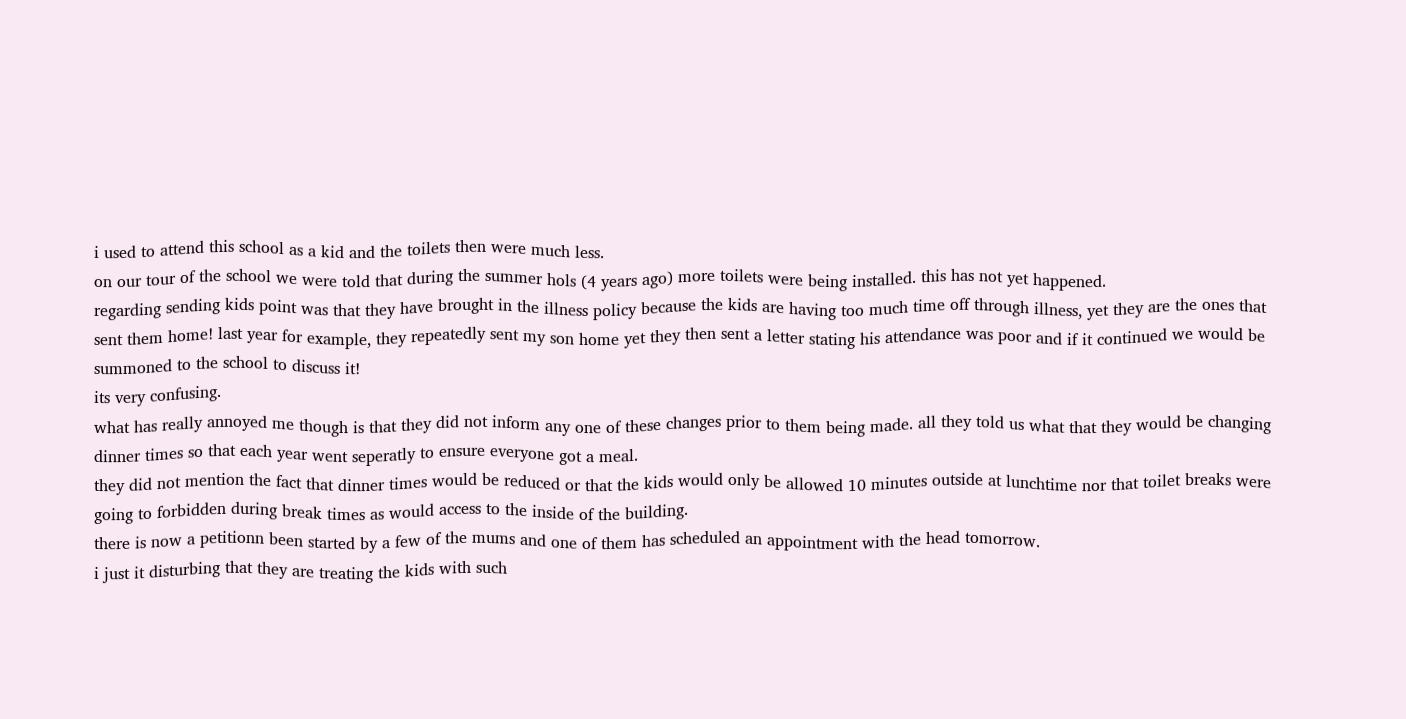i used to attend this school as a kid and the toilets then were much less.
on our tour of the school we were told that during the summer hols (4 years ago) more toilets were being installed. this has not yet happened.
regarding sending kids point was that they have brought in the illness policy because the kids are having too much time off through illness, yet they are the ones that sent them home! last year for example, they repeatedly sent my son home yet they then sent a letter stating his attendance was poor and if it continued we would be summoned to the school to discuss it!
its very confusing.
what has really annoyed me though is that they did not inform any one of these changes prior to them being made. all they told us what that they would be changing dinner times so that each year went seperatly to ensure everyone got a meal.
they did not mention the fact that dinner times would be reduced or that the kids would only be allowed 10 minutes outside at lunchtime nor that toilet breaks were going to forbidden during break times as would access to the inside of the building.
there is now a petitionn been started by a few of the mums and one of them has scheduled an appointment with the head tomorrow.
i just it disturbing that they are treating the kids with such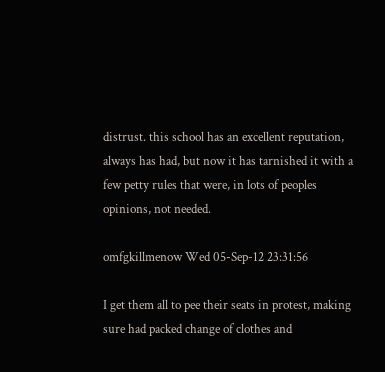distrust. this school has an excellent reputation, always has had, but now it has tarnished it with a few petty rules that were, in lots of peoples opinions, not needed.

omfgkillmenow Wed 05-Sep-12 23:31:56

I get them all to pee their seats in protest, making sure had packed change of clothes and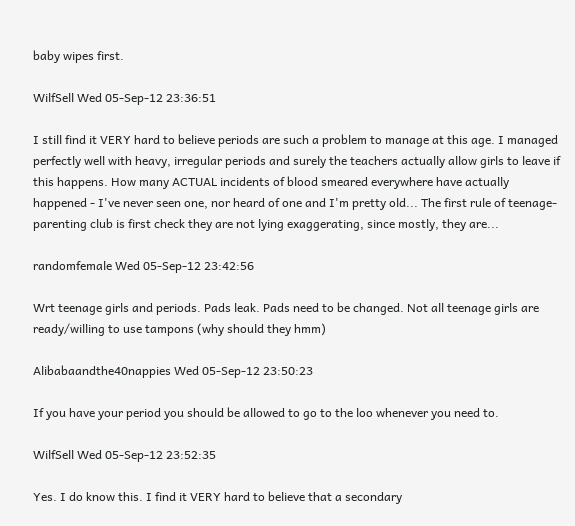baby wipes first.

WilfSell Wed 05-Sep-12 23:36:51

I still find it VERY hard to believe periods are such a problem to manage at this age. I managed perfectly well with heavy, irregular periods and surely the teachers actually allow girls to leave if this happens. How many ACTUAL incidents of blood smeared everywhere have actually happened - I've never seen one, nor heard of one and I'm pretty old... The first rule of teenage-parenting club is first check they are not lying exaggerating, since mostly, they are...

randomfemale Wed 05-Sep-12 23:42:56

Wrt teenage girls and periods. Pads leak. Pads need to be changed. Not all teenage girls are ready/willing to use tampons (why should they hmm)

Alibabaandthe40nappies Wed 05-Sep-12 23:50:23

If you have your period you should be allowed to go to the loo whenever you need to.

WilfSell Wed 05-Sep-12 23:52:35

Yes. I do know this. I find it VERY hard to believe that a secondary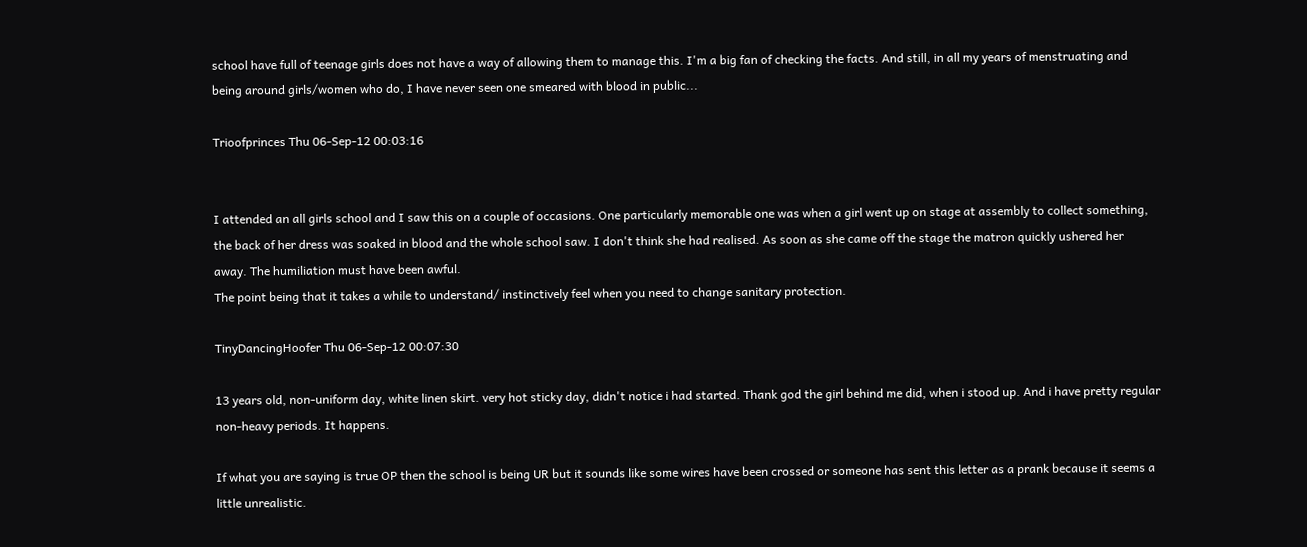school have full of teenage girls does not have a way of allowing them to manage this. I'm a big fan of checking the facts. And still, in all my years of menstruating and being around girls/women who do, I have never seen one smeared with blood in public...

Trioofprinces Thu 06-Sep-12 00:03:16


I attended an all girls school and I saw this on a couple of occasions. One particularly memorable one was when a girl went up on stage at assembly to collect something, the back of her dress was soaked in blood and the whole school saw. I don't think she had realised. As soon as she came off the stage the matron quickly ushered her away. The humiliation must have been awful.
The point being that it takes a while to understand/ instinctively feel when you need to change sanitary protection.

TinyDancingHoofer Thu 06-Sep-12 00:07:30

13 years old, non-uniform day, white linen skirt. very hot sticky day, didn't notice i had started. Thank god the girl behind me did, when i stood up. And i have pretty regular non-heavy periods. It happens.

If what you are saying is true OP then the school is being UR but it sounds like some wires have been crossed or someone has sent this letter as a prank because it seems a little unrealistic.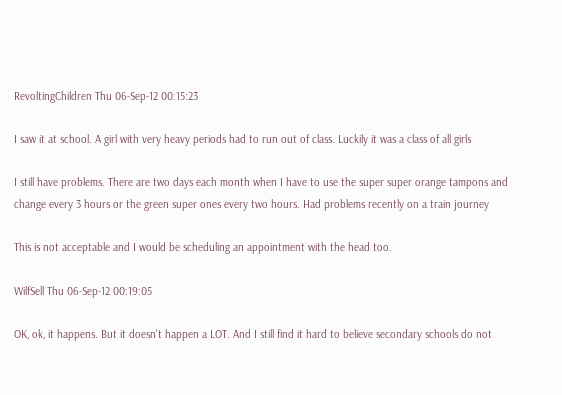RevoltingChildren Thu 06-Sep-12 00:15:23

I saw it at school. A girl with very heavy periods had to run out of class. Luckily it was a class of all girls

I still have problems. There are two days each month when I have to use the super super orange tampons and change every 3 hours or the green super ones every two hours. Had problems recently on a train journey

This is not acceptable and I would be scheduling an appointment with the head too.

WilfSell Thu 06-Sep-12 00:19:05

OK, ok, it happens. But it doesn't happen a LOT. And I still find it hard to believe secondary schools do not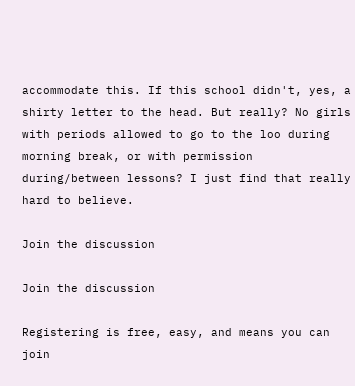accommodate this. If this school didn't, yes, a shirty letter to the head. But really? No girls with periods allowed to go to the loo during morning break, or with permission during/between lessons? I just find that really hard to believe.

Join the discussion

Join the discussion

Registering is free, easy, and means you can join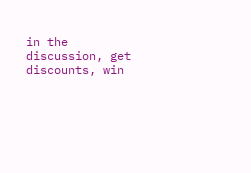in the discussion, get discounts, win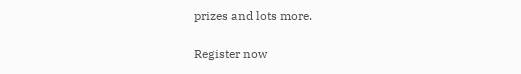prizes and lots more.

Register now